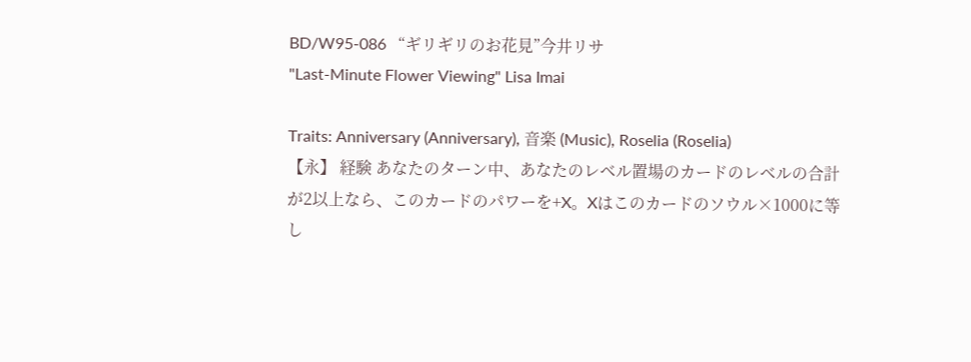BD/W95-086   “ギリギリのお花見”今井リサ
"Last-Minute Flower Viewing" Lisa Imai

Traits: Anniversary (Anniversary), 音楽 (Music), Roselia (Roselia)
【永】 経験 あなたのターン中、あなたのレベル置場のカードのレベルの合計が2以上なら、このカードのパワーを+X。Xはこのカードのソウル×1000に等し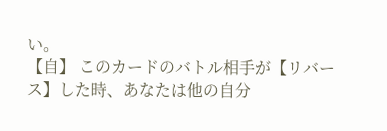い。
【自】 このカードのバトル相手が【リバース】した時、あなたは他の自分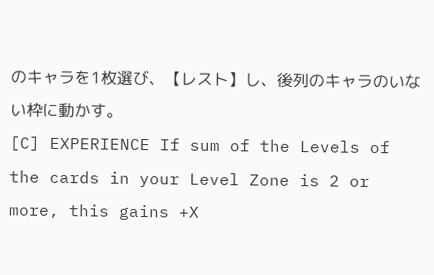のキャラを1枚選び、【レスト】し、後列のキャラのいない枠に動かす。
[C] EXPERIENCE If sum of the Levels of the cards in your Level Zone is 2 or more, this gains +X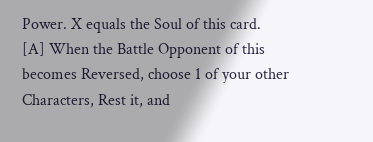Power. X equals the Soul of this card.
[A] When the Battle Opponent of this becomes Reversed, choose 1 of your other Characters, Rest it, and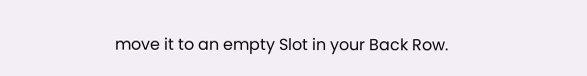move it to an empty Slot in your Back Row.